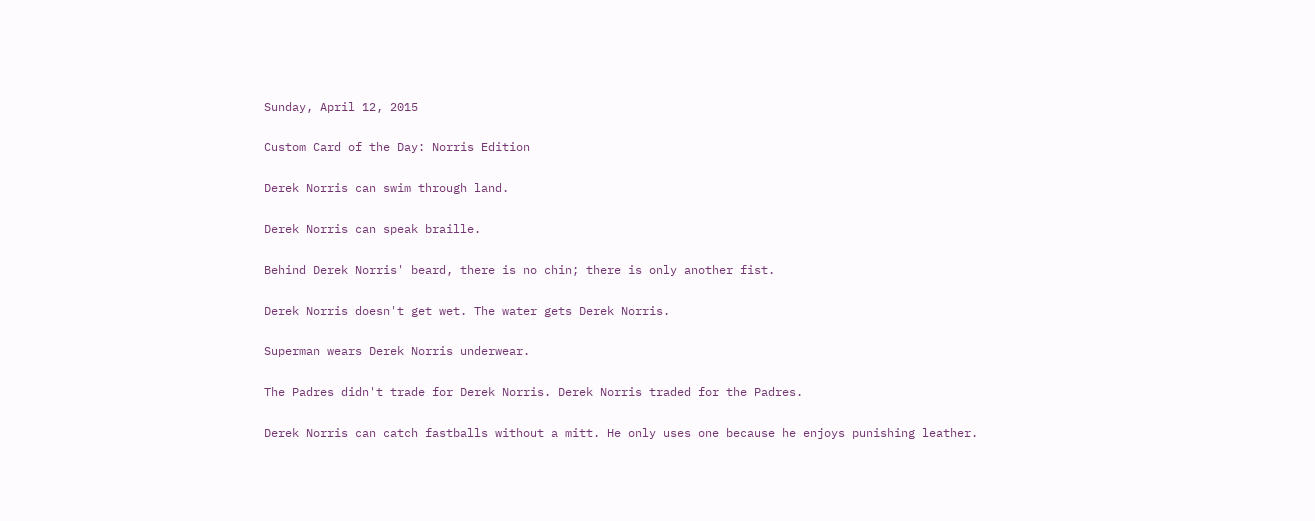Sunday, April 12, 2015

Custom Card of the Day: Norris Edition

Derek Norris can swim through land.

Derek Norris can speak braille.

Behind Derek Norris' beard, there is no chin; there is only another fist.

Derek Norris doesn't get wet. The water gets Derek Norris.

Superman wears Derek Norris underwear.

The Padres didn't trade for Derek Norris. Derek Norris traded for the Padres.

Derek Norris can catch fastballs without a mitt. He only uses one because he enjoys punishing leather.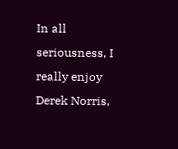In all seriousness, I really enjoy Derek Norris,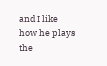and I like how he plays the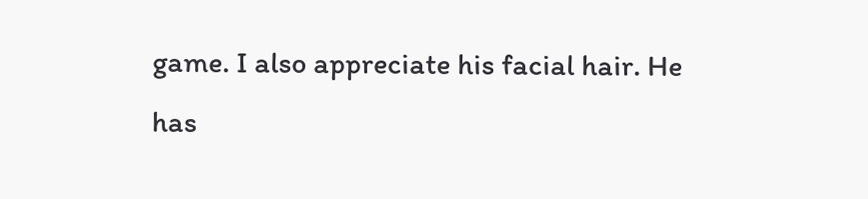game. I also appreciate his facial hair. He has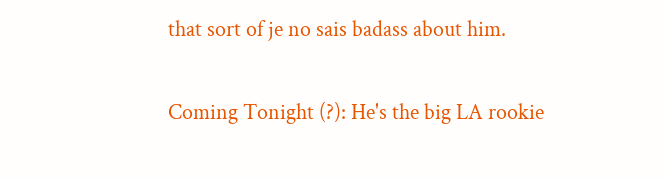that sort of je no sais badass about him.

Coming Tonight (?): He's the big LA rookie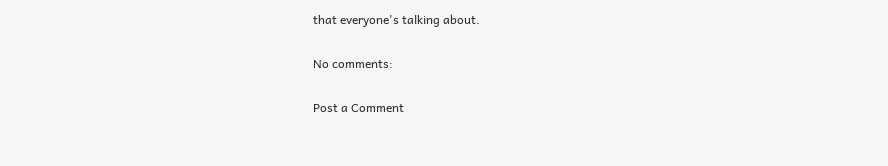that everyone's talking about.

No comments:

Post a Comment